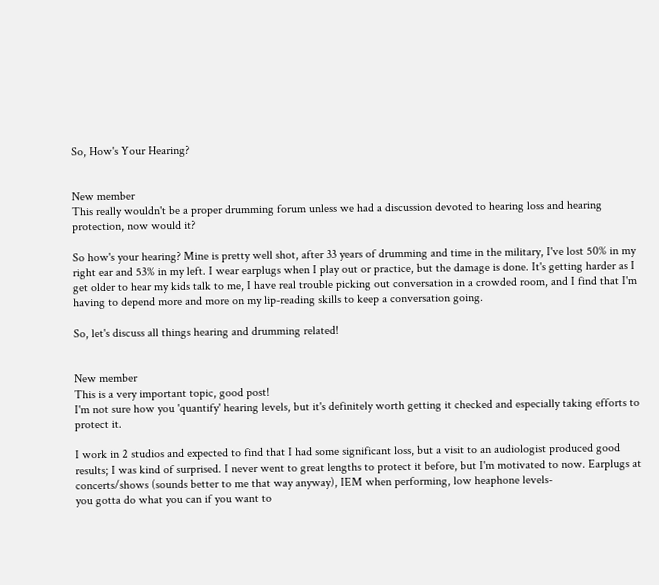So, How's Your Hearing?


New member
This really wouldn't be a proper drumming forum unless we had a discussion devoted to hearing loss and hearing protection, now would it?

So how's your hearing? Mine is pretty well shot, after 33 years of drumming and time in the military, I've lost 50% in my right ear and 53% in my left. I wear earplugs when I play out or practice, but the damage is done. It's getting harder as I get older to hear my kids talk to me, I have real trouble picking out conversation in a crowded room, and I find that I'm having to depend more and more on my lip-reading skills to keep a conversation going.

So, let's discuss all things hearing and drumming related!


New member
This is a very important topic, good post!
I'm not sure how you 'quantify' hearing levels, but it's definitely worth getting it checked and especially taking efforts to protect it.

I work in 2 studios and expected to find that I had some significant loss, but a visit to an audiologist produced good results; I was kind of surprised. I never went to great lengths to protect it before, but I'm motivated to now. Earplugs at concerts/shows (sounds better to me that way anyway), IEM when performing, low heaphone levels-
you gotta do what you can if you want to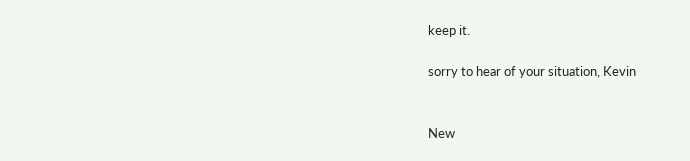keep it.

sorry to hear of your situation, Kevin


New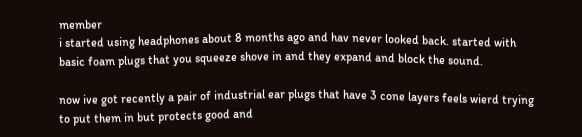member
i started using headphones about 8 months ago and hav never looked back. started with basic foam plugs that you squeeze shove in and they expand and block the sound.

now ive got recently a pair of industrial ear plugs that have 3 cone layers feels wierd trying to put them in but protects good and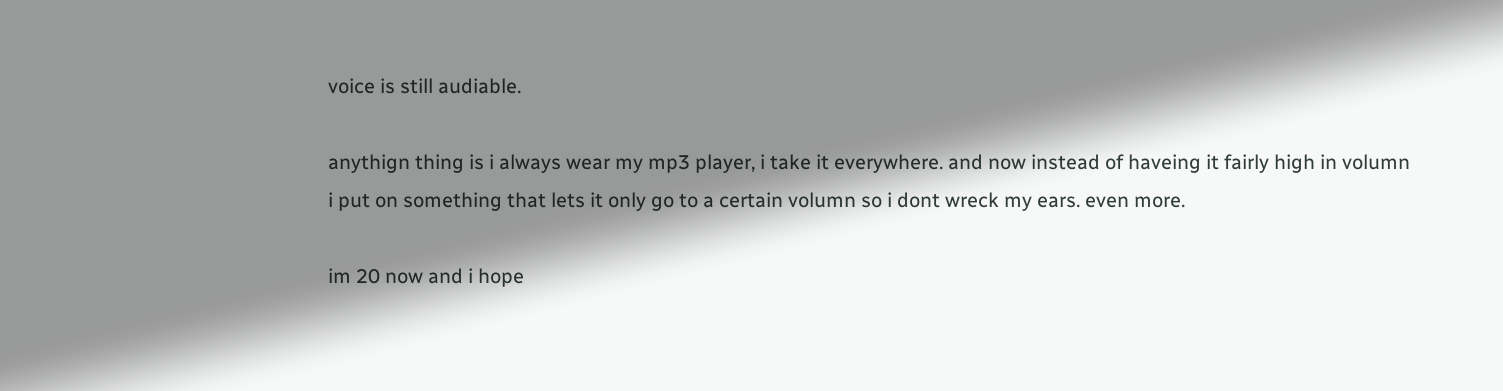voice is still audiable.

anythign thing is i always wear my mp3 player, i take it everywhere. and now instead of haveing it fairly high in volumn i put on something that lets it only go to a certain volumn so i dont wreck my ears. even more.

im 20 now and i hope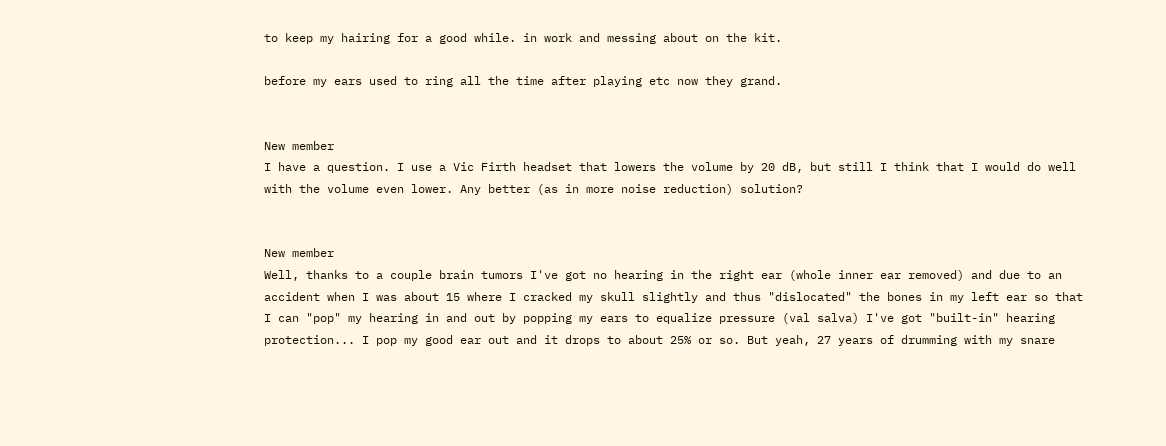to keep my hairing for a good while. in work and messing about on the kit.

before my ears used to ring all the time after playing etc now they grand.


New member
I have a question. I use a Vic Firth headset that lowers the volume by 20 dB, but still I think that I would do well with the volume even lower. Any better (as in more noise reduction) solution?


New member
Well, thanks to a couple brain tumors I've got no hearing in the right ear (whole inner ear removed) and due to an accident when I was about 15 where I cracked my skull slightly and thus "dislocated" the bones in my left ear so that I can "pop" my hearing in and out by popping my ears to equalize pressure (val salva) I've got "built-in" hearing protection... I pop my good ear out and it drops to about 25% or so. But yeah, 27 years of drumming with my snare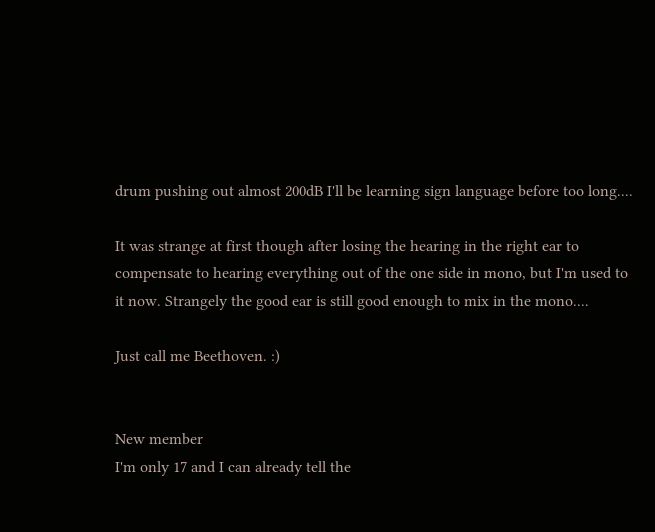drum pushing out almost 200dB I'll be learning sign language before too long....

It was strange at first though after losing the hearing in the right ear to compensate to hearing everything out of the one side in mono, but I'm used to it now. Strangely the good ear is still good enough to mix in the mono....

Just call me Beethoven. :)


New member
I'm only 17 and I can already tell the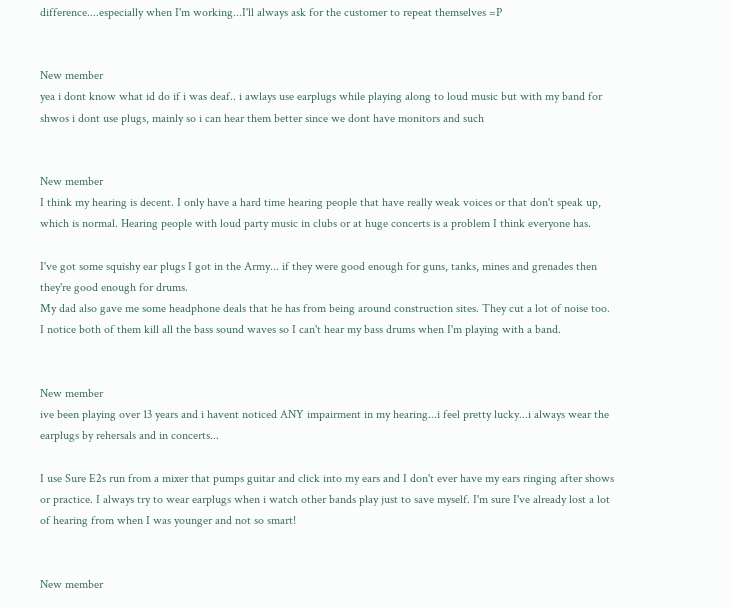difference....especially when I'm working...I'll always ask for the customer to repeat themselves =P


New member
yea i dont know what id do if i was deaf.. i awlays use earplugs while playing along to loud music but with my band for shwos i dont use plugs, mainly so i can hear them better since we dont have monitors and such


New member
I think my hearing is decent. I only have a hard time hearing people that have really weak voices or that don't speak up, which is normal. Hearing people with loud party music in clubs or at huge concerts is a problem I think everyone has.

I've got some squishy ear plugs I got in the Army... if they were good enough for guns, tanks, mines and grenades then they're good enough for drums.
My dad also gave me some headphone deals that he has from being around construction sites. They cut a lot of noise too.
I notice both of them kill all the bass sound waves so I can't hear my bass drums when I'm playing with a band.


New member
ive been playing over 13 years and i havent noticed ANY impairment in my hearing...i feel pretty lucky...i always wear the earplugs by rehersals and in concerts...

I use Sure E2s run from a mixer that pumps guitar and click into my ears and I don't ever have my ears ringing after shows or practice. I always try to wear earplugs when i watch other bands play just to save myself. I'm sure I've already lost a lot of hearing from when I was younger and not so smart!


New member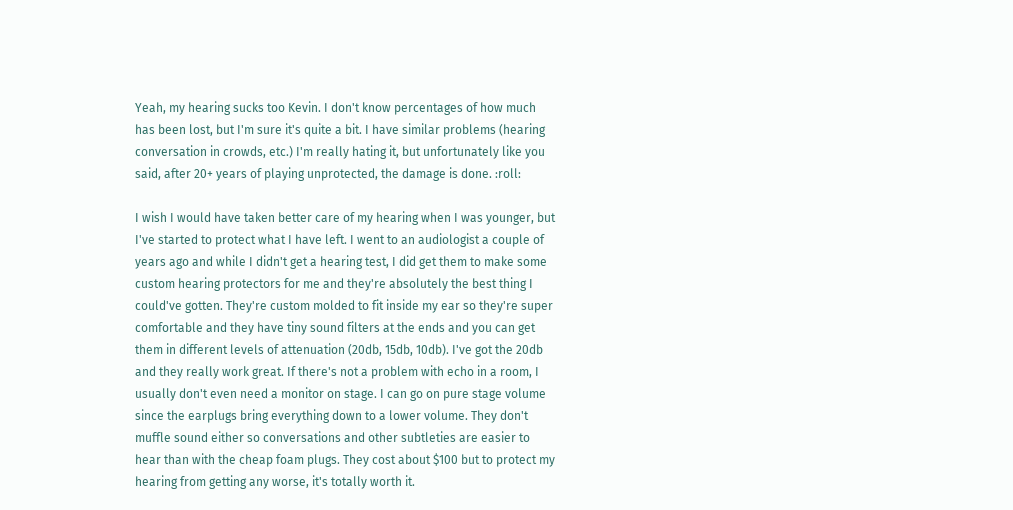Yeah, my hearing sucks too Kevin. I don't know percentages of how much has been lost, but I'm sure it's quite a bit. I have similar problems (hearing conversation in crowds, etc.) I'm really hating it, but unfortunately like you said, after 20+ years of playing unprotected, the damage is done. :roll:

I wish I would have taken better care of my hearing when I was younger, but I've started to protect what I have left. I went to an audiologist a couple of years ago and while I didn't get a hearing test, I did get them to make some custom hearing protectors for me and they're absolutely the best thing I could've gotten. They're custom molded to fit inside my ear so they're super comfortable and they have tiny sound filters at the ends and you can get them in different levels of attenuation (20db, 15db, 10db). I've got the 20db and they really work great. If there's not a problem with echo in a room, I usually don't even need a monitor on stage. I can go on pure stage volume since the earplugs bring everything down to a lower volume. They don't muffle sound either so conversations and other subtleties are easier to hear than with the cheap foam plugs. They cost about $100 but to protect my hearing from getting any worse, it's totally worth it.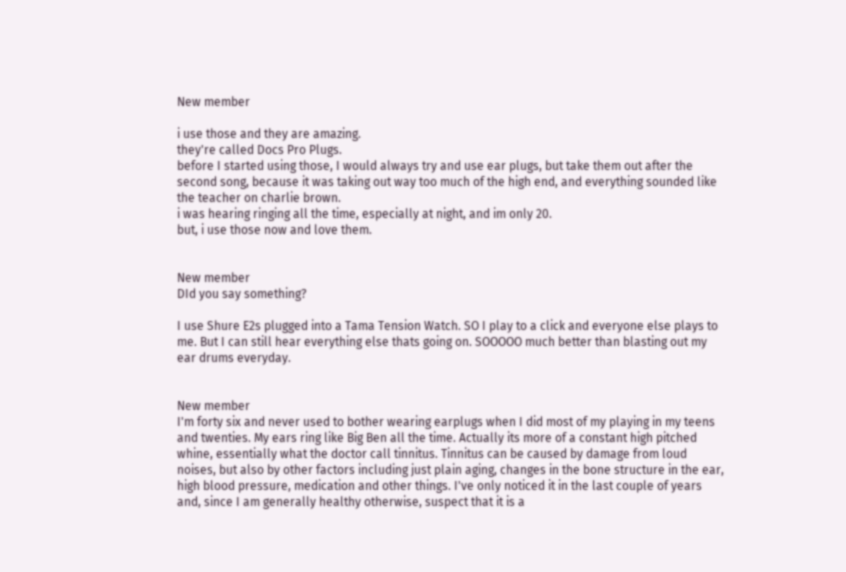New member

i use those and they are amazing.
they're called Docs Pro Plugs.
before I started using those, I would always try and use ear plugs, but take them out after the second song, because it was taking out way too much of the high end, and everything sounded like the teacher on charlie brown.
i was hearing ringing all the time, especially at night, and im only 20.
but, i use those now and love them.


New member
DId you say something?

I use Shure E2s plugged into a Tama Tension Watch. SO I play to a click and everyone else plays to me. But I can still hear everything else thats going on. SOOOOO much better than blasting out my ear drums everyday.


New member
I'm forty six and never used to bother wearing earplugs when I did most of my playing in my teens and twenties. My ears ring like Big Ben all the time. Actually its more of a constant high pitched whine, essentially what the doctor call tinnitus. Tinnitus can be caused by damage from loud noises, but also by other factors including just plain aging, changes in the bone structure in the ear, high blood pressure, medication and other things. I've only noticed it in the last couple of years and, since I am generally healthy otherwise, suspect that it is a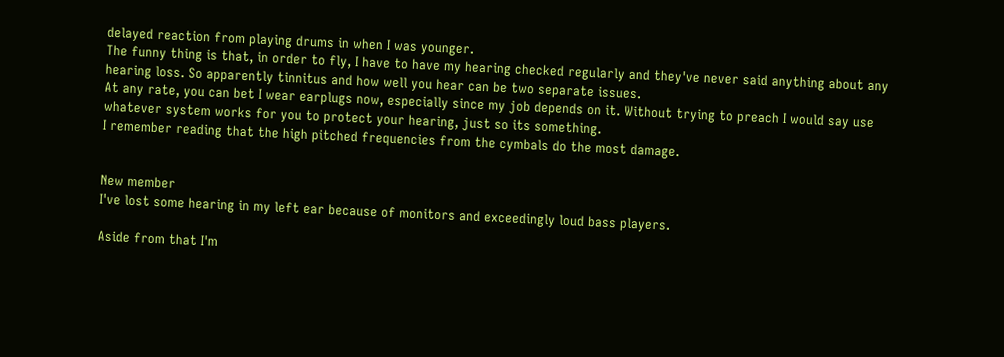delayed reaction from playing drums in when I was younger.
The funny thing is that, in order to fly, I have to have my hearing checked regularly and they've never said anything about any hearing loss. So apparently tinnitus and how well you hear can be two separate issues.
At any rate, you can bet I wear earplugs now, especially since my job depends on it. Without trying to preach I would say use whatever system works for you to protect your hearing, just so its something.
I remember reading that the high pitched frequencies from the cymbals do the most damage.


New member
I've lost some hearing in my left ear because of monitors and exceedingly loud bass players.

Aside from that I'm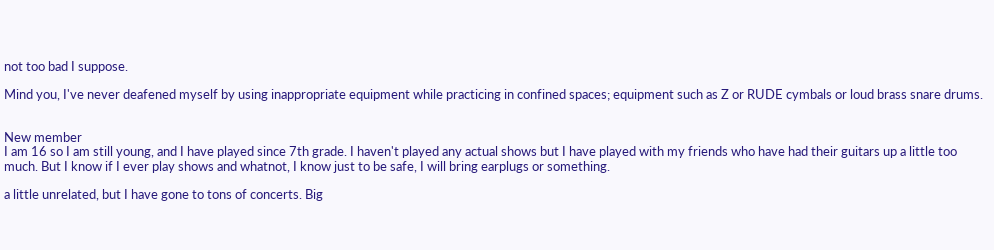not too bad I suppose.

Mind you, I've never deafened myself by using inappropriate equipment while practicing in confined spaces; equipment such as Z or RUDE cymbals or loud brass snare drums.


New member
I am 16 so I am still young, and I have played since 7th grade. I haven't played any actual shows but I have played with my friends who have had their guitars up a little too much. But I know if I ever play shows and whatnot, I know just to be safe, I will bring earplugs or something.

a little unrelated, but I have gone to tons of concerts. Big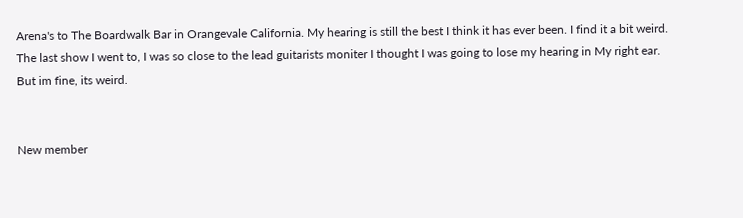Arena's to The Boardwalk Bar in Orangevale California. My hearing is still the best I think it has ever been. I find it a bit weird. The last show I went to, I was so close to the lead guitarists moniter I thought I was going to lose my hearing in My right ear. But im fine, its weird.


New member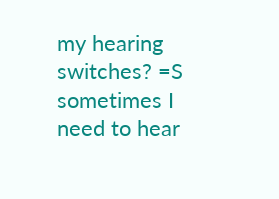my hearing switches? =S sometimes I need to hear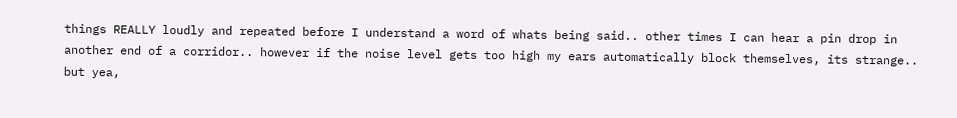things REALLY loudly and repeated before I understand a word of whats being said.. other times I can hear a pin drop in another end of a corridor.. however if the noise level gets too high my ears automatically block themselves, its strange..
but yea,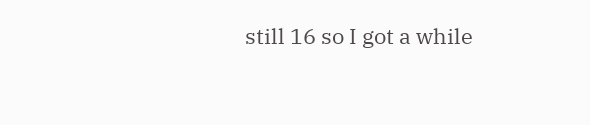still 16 so I got a while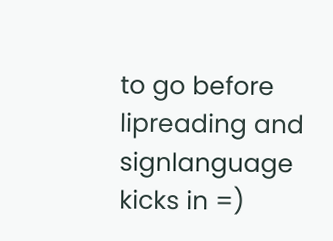to go before lipreading and signlanguage kicks in =)